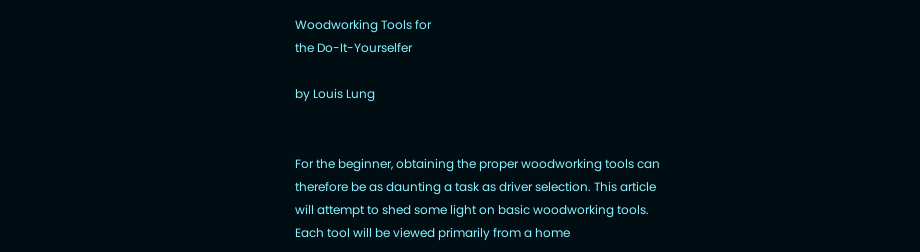Woodworking Tools for
the Do-It-Yourselfer

by Louis Lung


For the beginner, obtaining the proper woodworking tools can therefore be as daunting a task as driver selection. This article will attempt to shed some light on basic woodworking tools. Each tool will be viewed primarily from a home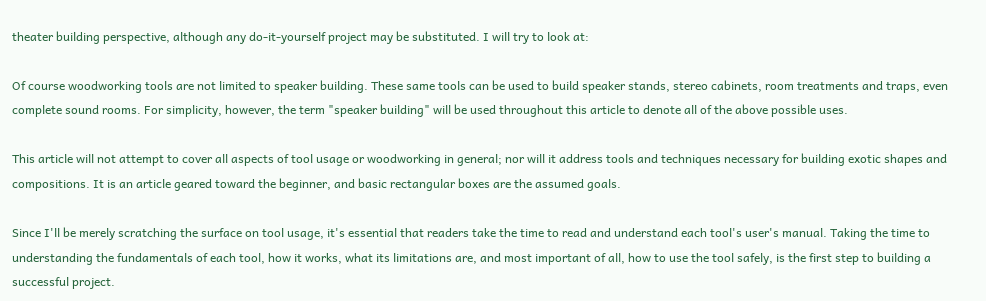theater building perspective, although any do-it-yourself project may be substituted. I will try to look at:

Of course woodworking tools are not limited to speaker building. These same tools can be used to build speaker stands, stereo cabinets, room treatments and traps, even complete sound rooms. For simplicity, however, the term "speaker building" will be used throughout this article to denote all of the above possible uses.

This article will not attempt to cover all aspects of tool usage or woodworking in general; nor will it address tools and techniques necessary for building exotic shapes and compositions. It is an article geared toward the beginner, and basic rectangular boxes are the assumed goals.

Since I'll be merely scratching the surface on tool usage, it's essential that readers take the time to read and understand each tool's user's manual. Taking the time to understanding the fundamentals of each tool, how it works, what its limitations are, and most important of all, how to use the tool safely, is the first step to building a successful project.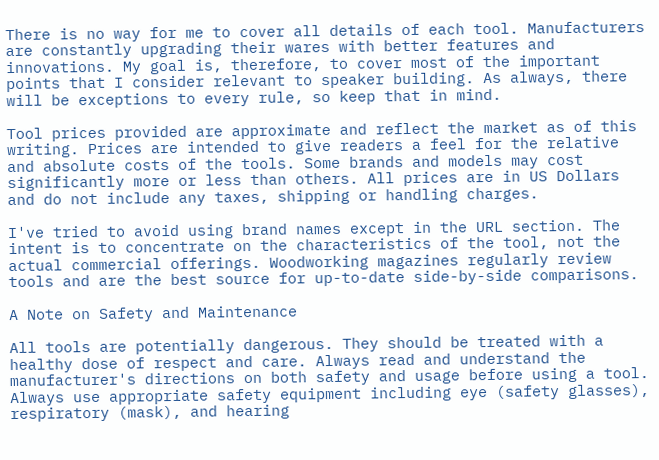There is no way for me to cover all details of each tool. Manufacturers are constantly upgrading their wares with better features and innovations. My goal is, therefore, to cover most of the important points that I consider relevant to speaker building. As always, there will be exceptions to every rule, so keep that in mind.

Tool prices provided are approximate and reflect the market as of this writing. Prices are intended to give readers a feel for the relative and absolute costs of the tools. Some brands and models may cost significantly more or less than others. All prices are in US Dollars and do not include any taxes, shipping or handling charges.

I've tried to avoid using brand names except in the URL section. The intent is to concentrate on the characteristics of the tool, not the actual commercial offerings. Woodworking magazines regularly review tools and are the best source for up-to-date side-by-side comparisons.

A Note on Safety and Maintenance

All tools are potentially dangerous. They should be treated with a healthy dose of respect and care. Always read and understand the manufacturer's directions on both safety and usage before using a tool. Always use appropriate safety equipment including eye (safety glasses), respiratory (mask), and hearing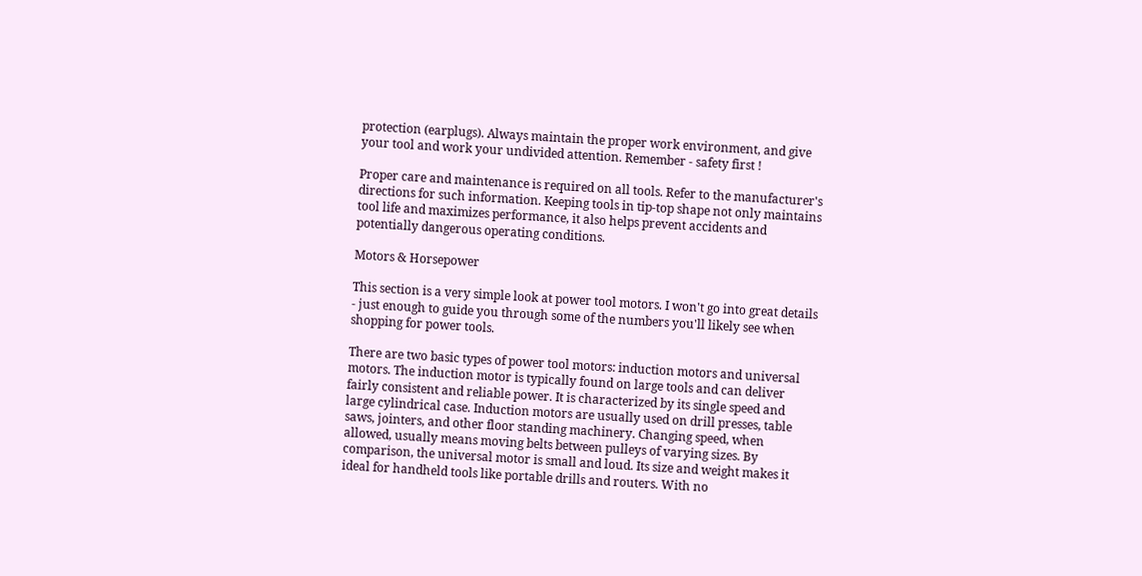protection (earplugs). Always maintain the proper work environment, and give your tool and work your undivided attention. Remember - safety first !

Proper care and maintenance is required on all tools. Refer to the manufacturer's directions for such information. Keeping tools in tip-top shape not only maintains tool life and maximizes performance, it also helps prevent accidents and potentially dangerous operating conditions.

Motors & Horsepower

This section is a very simple look at power tool motors. I won't go into great details - just enough to guide you through some of the numbers you'll likely see when shopping for power tools.

There are two basic types of power tool motors: induction motors and universal motors. The induction motor is typically found on large tools and can deliver fairly consistent and reliable power. It is characterized by its single speed and large cylindrical case. Induction motors are usually used on drill presses, table saws, jointers, and other floor standing machinery. Changing speed, when allowed, usually means moving belts between pulleys of varying sizes. By comparison, the universal motor is small and loud. Its size and weight makes it ideal for handheld tools like portable drills and routers. With no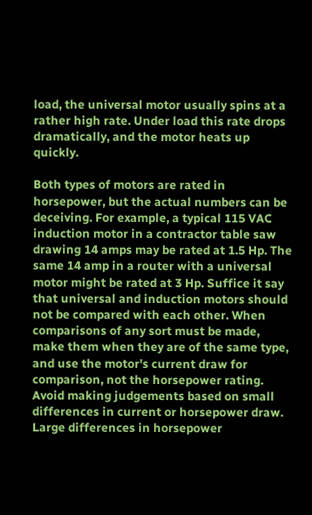load, the universal motor usually spins at a rather high rate. Under load this rate drops dramatically, and the motor heats up quickly.

Both types of motors are rated in horsepower, but the actual numbers can be deceiving. For example, a typical 115 VAC induction motor in a contractor table saw drawing 14 amps may be rated at 1.5 Hp. The same 14 amp in a router with a universal motor might be rated at 3 Hp. Suffice it say that universal and induction motors should not be compared with each other. When comparisons of any sort must be made, make them when they are of the same type, and use the motor's current draw for comparison, not the horsepower rating. Avoid making judgements based on small differences in current or horsepower draw. Large differences in horsepower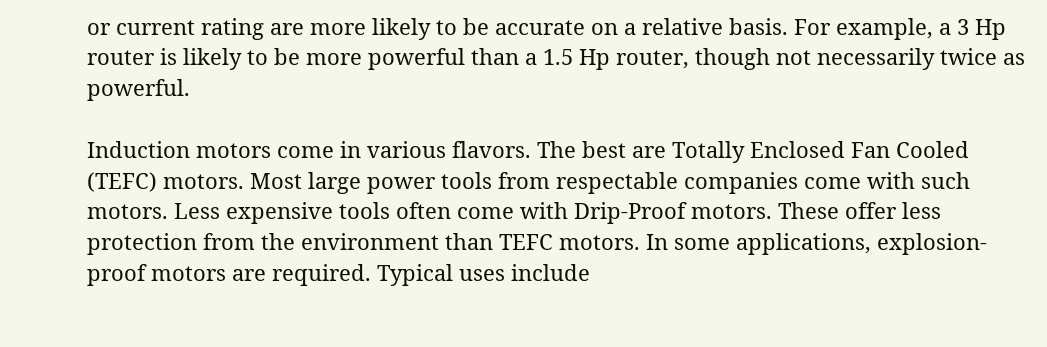or current rating are more likely to be accurate on a relative basis. For example, a 3 Hp router is likely to be more powerful than a 1.5 Hp router, though not necessarily twice as powerful.

Induction motors come in various flavors. The best are Totally Enclosed Fan Cooled (TEFC) motors. Most large power tools from respectable companies come with such motors. Less expensive tools often come with Drip-Proof motors. These offer less protection from the environment than TEFC motors. In some applications, explosion-proof motors are required. Typical uses include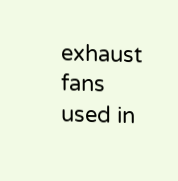exhaust fans used in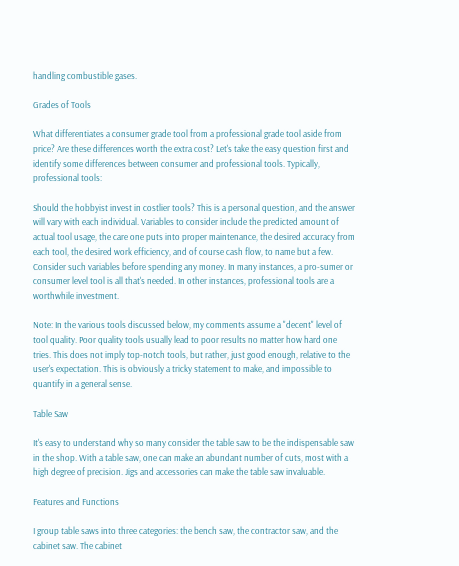handling combustible gases.

Grades of Tools

What differentiates a consumer grade tool from a professional grade tool aside from price? Are these differences worth the extra cost? Let's take the easy question first and identify some differences between consumer and professional tools. Typically, professional tools:

Should the hobbyist invest in costlier tools? This is a personal question, and the answer will vary with each individual. Variables to consider include the predicted amount of actual tool usage, the care one puts into proper maintenance, the desired accuracy from each tool, the desired work efficiency, and of course cash flow, to name but a few. Consider such variables before spending any money. In many instances, a pro-sumer or consumer level tool is all that's needed. In other instances, professional tools are a worthwhile investment.

Note: In the various tools discussed below, my comments assume a "decent" level of tool quality. Poor quality tools usually lead to poor results no matter how hard one tries. This does not imply top-notch tools, but rather, just good enough, relative to the user's expectation. This is obviously a tricky statement to make, and impossible to quantify in a general sense.

Table Saw

It's easy to understand why so many consider the table saw to be the indispensable saw in the shop. With a table saw, one can make an abundant number of cuts, most with a high degree of precision. Jigs and accessories can make the table saw invaluable.

Features and Functions

I group table saws into three categories: the bench saw, the contractor saw, and the cabinet saw. The cabinet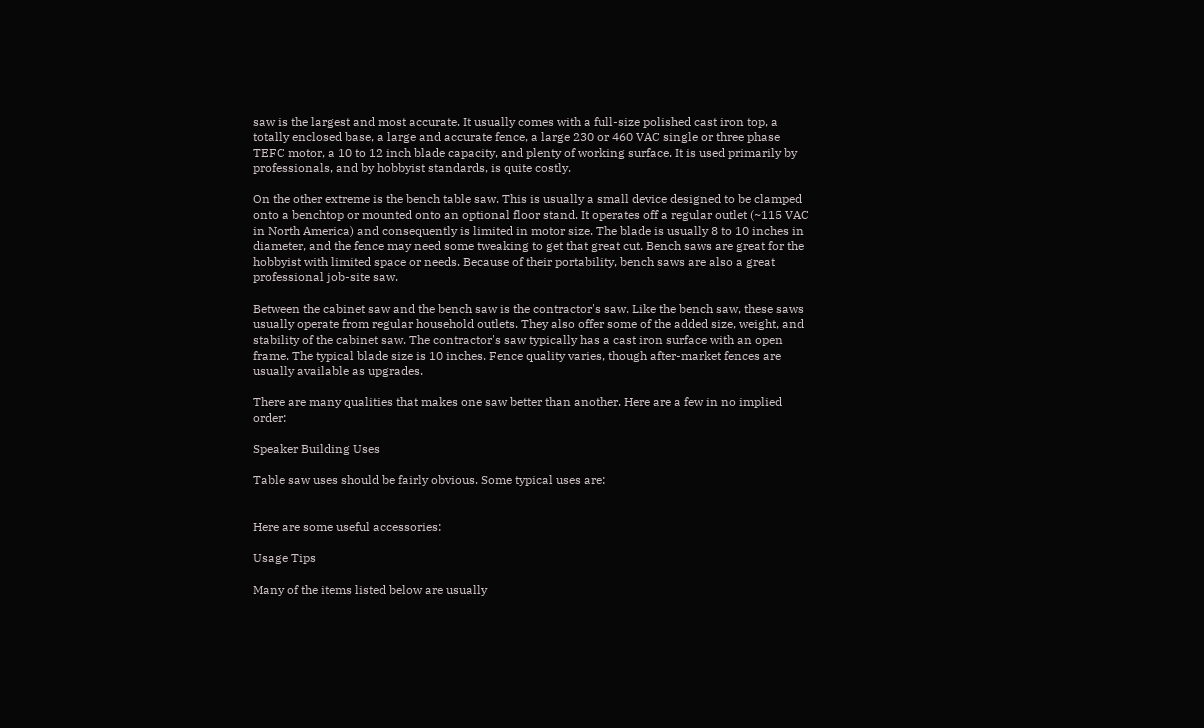saw is the largest and most accurate. It usually comes with a full-size polished cast iron top, a totally enclosed base, a large and accurate fence, a large 230 or 460 VAC single or three phase TEFC motor, a 10 to 12 inch blade capacity, and plenty of working surface. It is used primarily by professionals, and by hobbyist standards, is quite costly.

On the other extreme is the bench table saw. This is usually a small device designed to be clamped onto a benchtop or mounted onto an optional floor stand. It operates off a regular outlet (~115 VAC in North America) and consequently is limited in motor size. The blade is usually 8 to 10 inches in diameter, and the fence may need some tweaking to get that great cut. Bench saws are great for the hobbyist with limited space or needs. Because of their portability, bench saws are also a great professional job-site saw.

Between the cabinet saw and the bench saw is the contractor's saw. Like the bench saw, these saws usually operate from regular household outlets. They also offer some of the added size, weight, and stability of the cabinet saw. The contractor's saw typically has a cast iron surface with an open frame. The typical blade size is 10 inches. Fence quality varies, though after-market fences are usually available as upgrades.

There are many qualities that makes one saw better than another. Here are a few in no implied order:

Speaker Building Uses

Table saw uses should be fairly obvious. Some typical uses are:


Here are some useful accessories:

Usage Tips

Many of the items listed below are usually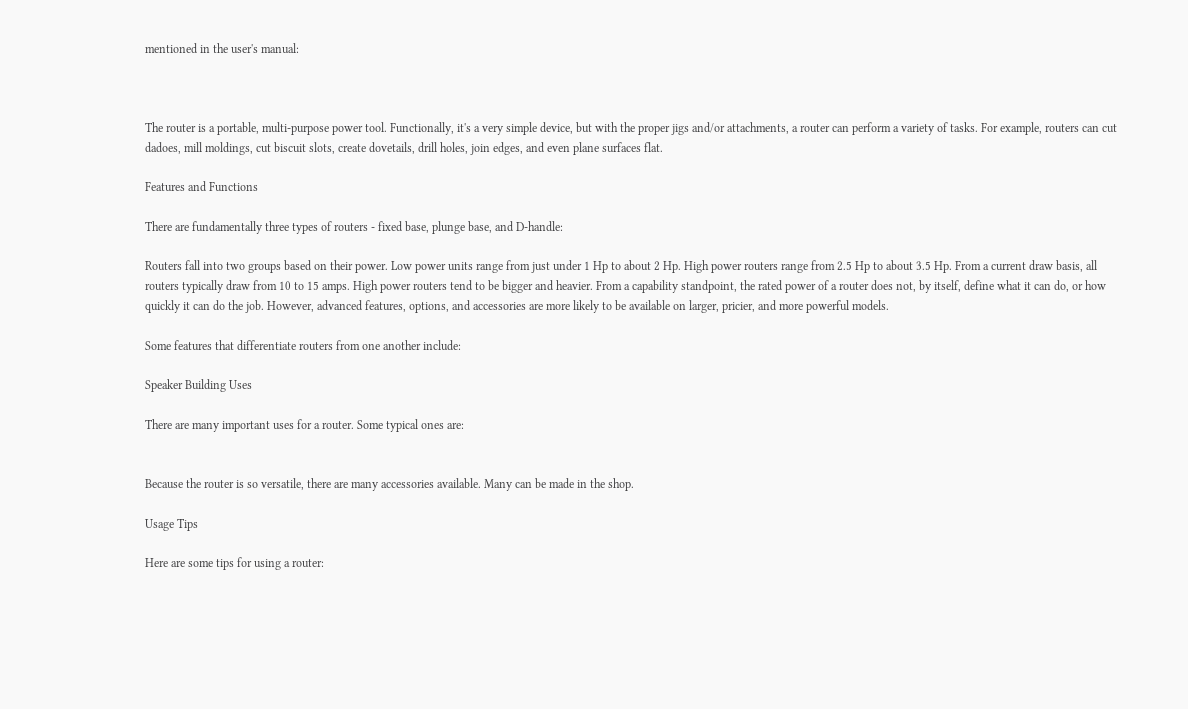mentioned in the user's manual:



The router is a portable, multi-purpose power tool. Functionally, it's a very simple device, but with the proper jigs and/or attachments, a router can perform a variety of tasks. For example, routers can cut dadoes, mill moldings, cut biscuit slots, create dovetails, drill holes, join edges, and even plane surfaces flat.

Features and Functions

There are fundamentally three types of routers - fixed base, plunge base, and D-handle:

Routers fall into two groups based on their power. Low power units range from just under 1 Hp to about 2 Hp. High power routers range from 2.5 Hp to about 3.5 Hp. From a current draw basis, all routers typically draw from 10 to 15 amps. High power routers tend to be bigger and heavier. From a capability standpoint, the rated power of a router does not, by itself, define what it can do, or how quickly it can do the job. However, advanced features, options, and accessories are more likely to be available on larger, pricier, and more powerful models.

Some features that differentiate routers from one another include:

Speaker Building Uses

There are many important uses for a router. Some typical ones are:


Because the router is so versatile, there are many accessories available. Many can be made in the shop.

Usage Tips

Here are some tips for using a router: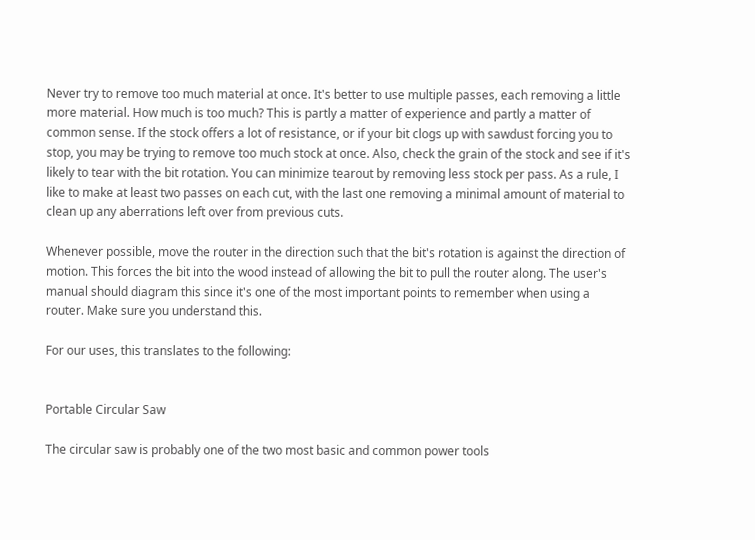Never try to remove too much material at once. It's better to use multiple passes, each removing a little more material. How much is too much? This is partly a matter of experience and partly a matter of common sense. If the stock offers a lot of resistance, or if your bit clogs up with sawdust forcing you to stop, you may be trying to remove too much stock at once. Also, check the grain of the stock and see if it's likely to tear with the bit rotation. You can minimize tearout by removing less stock per pass. As a rule, I like to make at least two passes on each cut, with the last one removing a minimal amount of material to clean up any aberrations left over from previous cuts.

Whenever possible, move the router in the direction such that the bit's rotation is against the direction of motion. This forces the bit into the wood instead of allowing the bit to pull the router along. The user's manual should diagram this since it's one of the most important points to remember when using a router. Make sure you understand this.

For our uses, this translates to the following:


Portable Circular Saw

The circular saw is probably one of the two most basic and common power tools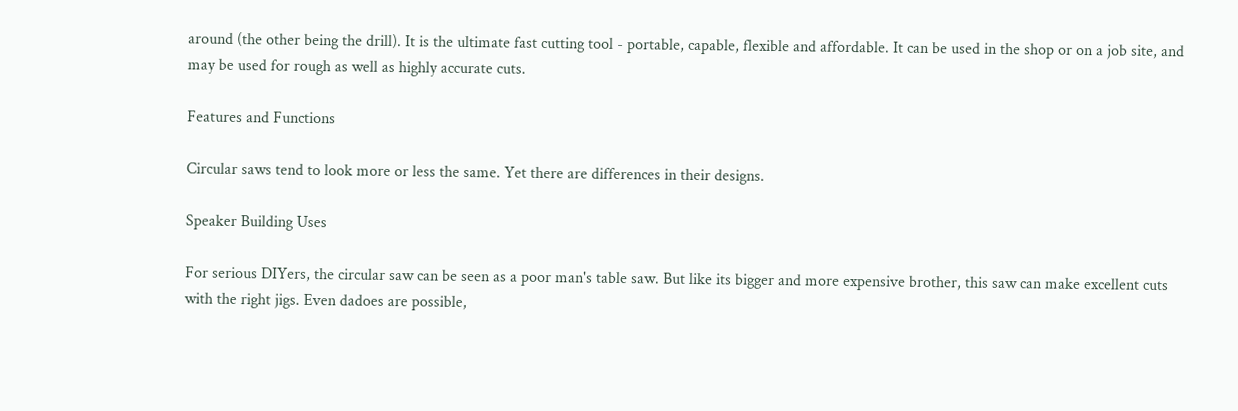around (the other being the drill). It is the ultimate fast cutting tool - portable, capable, flexible and affordable. It can be used in the shop or on a job site, and may be used for rough as well as highly accurate cuts.

Features and Functions

Circular saws tend to look more or less the same. Yet there are differences in their designs.

Speaker Building Uses

For serious DIYers, the circular saw can be seen as a poor man's table saw. But like its bigger and more expensive brother, this saw can make excellent cuts with the right jigs. Even dadoes are possible,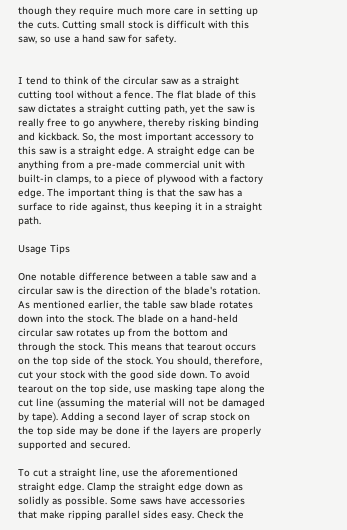though they require much more care in setting up the cuts. Cutting small stock is difficult with this saw, so use a hand saw for safety.


I tend to think of the circular saw as a straight cutting tool without a fence. The flat blade of this saw dictates a straight cutting path, yet the saw is really free to go anywhere, thereby risking binding and kickback. So, the most important accessory to this saw is a straight edge. A straight edge can be anything from a pre-made commercial unit with built-in clamps, to a piece of plywood with a factory edge. The important thing is that the saw has a surface to ride against, thus keeping it in a straight path.

Usage Tips

One notable difference between a table saw and a circular saw is the direction of the blade's rotation. As mentioned earlier, the table saw blade rotates down into the stock. The blade on a hand-held circular saw rotates up from the bottom and through the stock. This means that tearout occurs on the top side of the stock. You should, therefore, cut your stock with the good side down. To avoid tearout on the top side, use masking tape along the cut line (assuming the material will not be damaged by tape). Adding a second layer of scrap stock on the top side may be done if the layers are properly supported and secured.

To cut a straight line, use the aforementioned straight edge. Clamp the straight edge down as solidly as possible. Some saws have accessories that make ripping parallel sides easy. Check the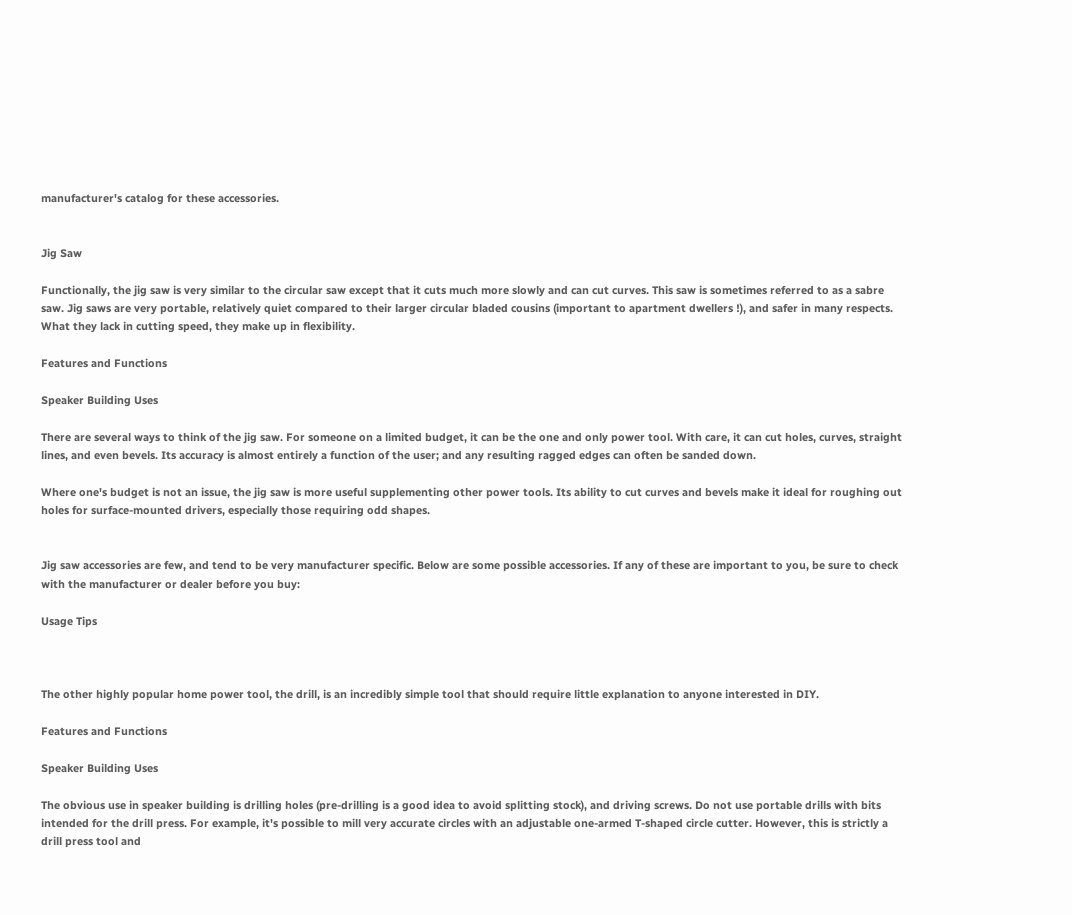manufacturer's catalog for these accessories.


Jig Saw

Functionally, the jig saw is very similar to the circular saw except that it cuts much more slowly and can cut curves. This saw is sometimes referred to as a sabre saw. Jig saws are very portable, relatively quiet compared to their larger circular bladed cousins (important to apartment dwellers !), and safer in many respects. What they lack in cutting speed, they make up in flexibility.

Features and Functions

Speaker Building Uses

There are several ways to think of the jig saw. For someone on a limited budget, it can be the one and only power tool. With care, it can cut holes, curves, straight lines, and even bevels. Its accuracy is almost entirely a function of the user; and any resulting ragged edges can often be sanded down.

Where one's budget is not an issue, the jig saw is more useful supplementing other power tools. Its ability to cut curves and bevels make it ideal for roughing out holes for surface-mounted drivers, especially those requiring odd shapes.


Jig saw accessories are few, and tend to be very manufacturer specific. Below are some possible accessories. If any of these are important to you, be sure to check with the manufacturer or dealer before you buy:

Usage Tips



The other highly popular home power tool, the drill, is an incredibly simple tool that should require little explanation to anyone interested in DIY.

Features and Functions

Speaker Building Uses

The obvious use in speaker building is drilling holes (pre-drilling is a good idea to avoid splitting stock), and driving screws. Do not use portable drills with bits intended for the drill press. For example, it's possible to mill very accurate circles with an adjustable one-armed T-shaped circle cutter. However, this is strictly a drill press tool and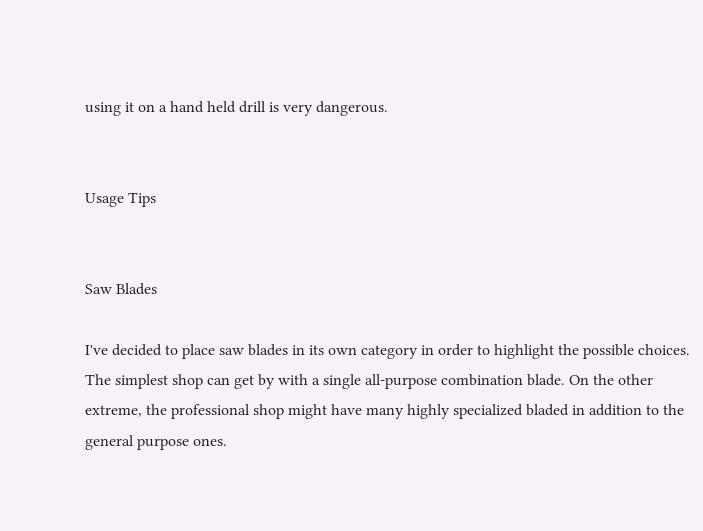using it on a hand held drill is very dangerous.


Usage Tips


Saw Blades

I've decided to place saw blades in its own category in order to highlight the possible choices. The simplest shop can get by with a single all-purpose combination blade. On the other extreme, the professional shop might have many highly specialized bladed in addition to the general purpose ones.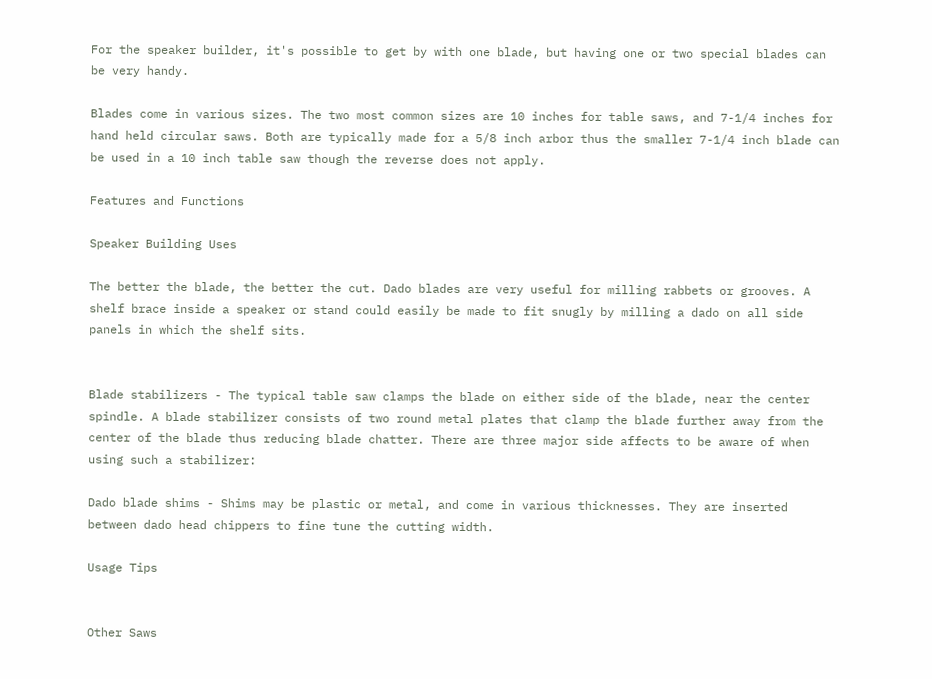For the speaker builder, it's possible to get by with one blade, but having one or two special blades can be very handy.

Blades come in various sizes. The two most common sizes are 10 inches for table saws, and 7-1/4 inches for hand held circular saws. Both are typically made for a 5/8 inch arbor thus the smaller 7-1/4 inch blade can be used in a 10 inch table saw though the reverse does not apply.

Features and Functions

Speaker Building Uses

The better the blade, the better the cut. Dado blades are very useful for milling rabbets or grooves. A shelf brace inside a speaker or stand could easily be made to fit snugly by milling a dado on all side panels in which the shelf sits.


Blade stabilizers - The typical table saw clamps the blade on either side of the blade, near the center spindle. A blade stabilizer consists of two round metal plates that clamp the blade further away from the center of the blade thus reducing blade chatter. There are three major side affects to be aware of when using such a stabilizer:

Dado blade shims - Shims may be plastic or metal, and come in various thicknesses. They are inserted between dado head chippers to fine tune the cutting width.

Usage Tips


Other Saws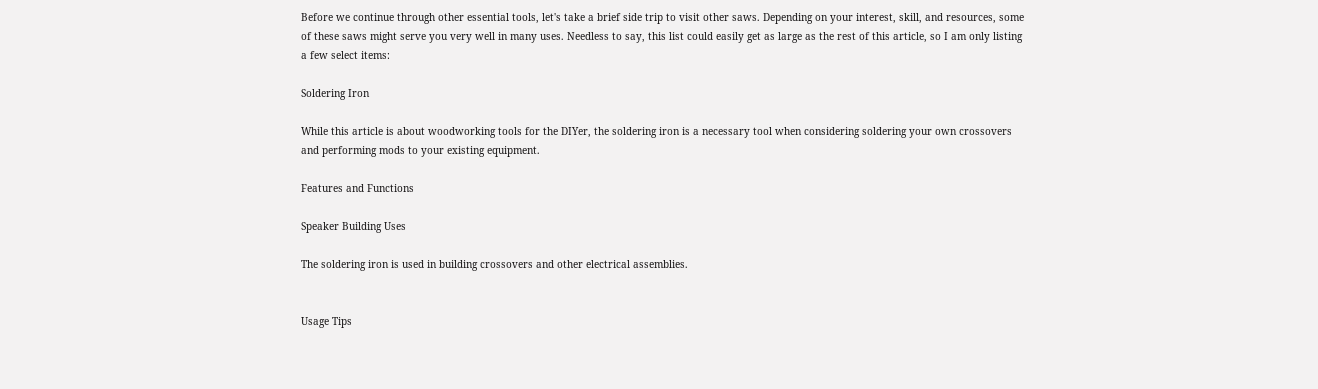Before we continue through other essential tools, let's take a brief side trip to visit other saws. Depending on your interest, skill, and resources, some of these saws might serve you very well in many uses. Needless to say, this list could easily get as large as the rest of this article, so I am only listing a few select items:

Soldering Iron

While this article is about woodworking tools for the DIYer, the soldering iron is a necessary tool when considering soldering your own crossovers and performing mods to your existing equipment.

Features and Functions

Speaker Building Uses

The soldering iron is used in building crossovers and other electrical assemblies.


Usage Tips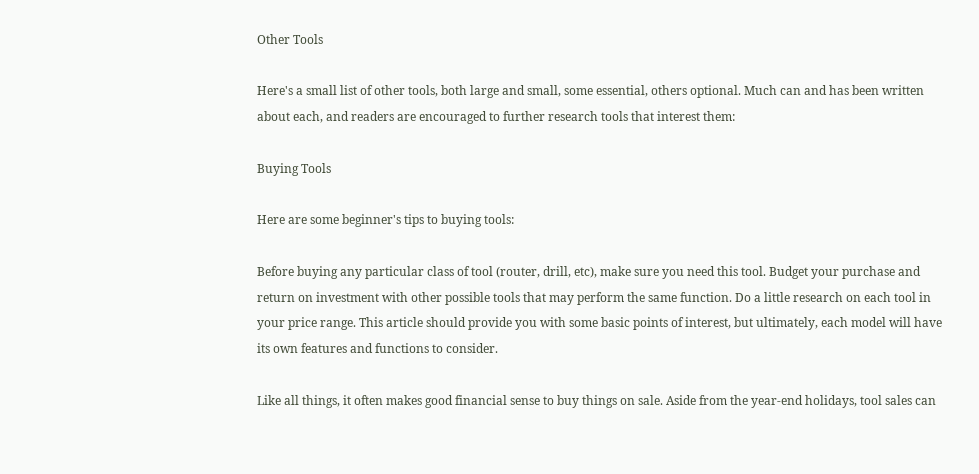Other Tools

Here's a small list of other tools, both large and small, some essential, others optional. Much can and has been written about each, and readers are encouraged to further research tools that interest them:

Buying Tools

Here are some beginner's tips to buying tools:

Before buying any particular class of tool (router, drill, etc), make sure you need this tool. Budget your purchase and return on investment with other possible tools that may perform the same function. Do a little research on each tool in your price range. This article should provide you with some basic points of interest, but ultimately, each model will have its own features and functions to consider.

Like all things, it often makes good financial sense to buy things on sale. Aside from the year-end holidays, tool sales can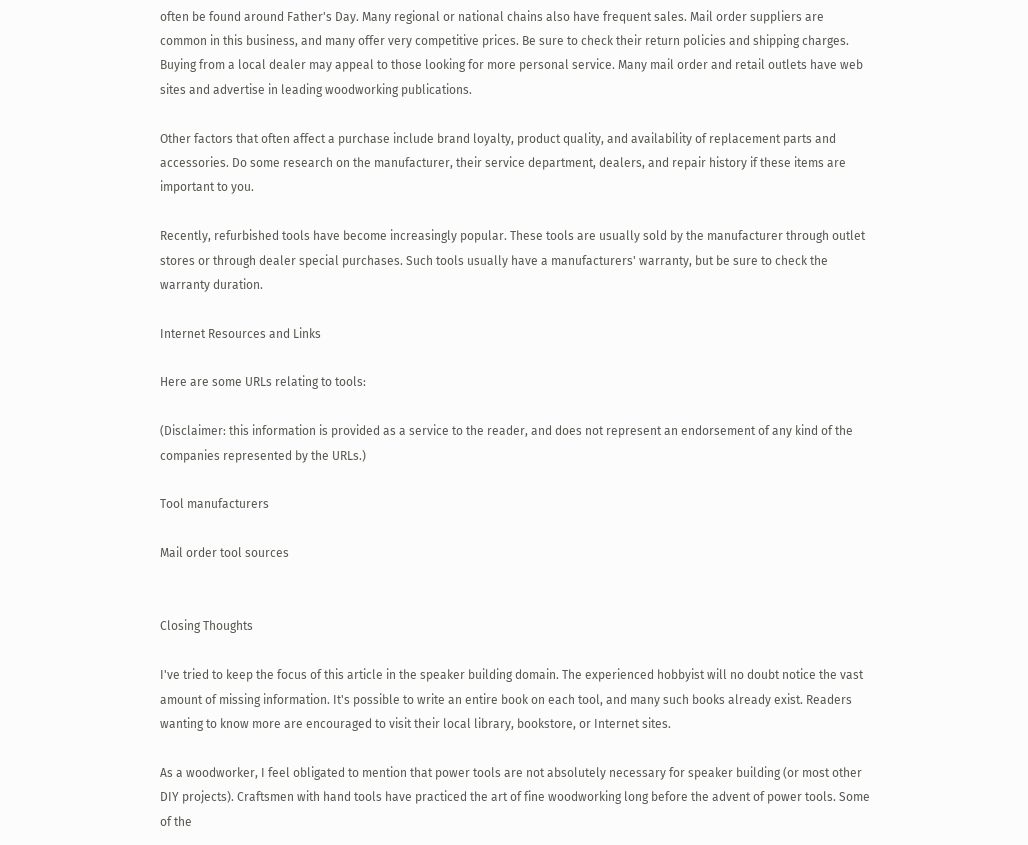often be found around Father's Day. Many regional or national chains also have frequent sales. Mail order suppliers are common in this business, and many offer very competitive prices. Be sure to check their return policies and shipping charges. Buying from a local dealer may appeal to those looking for more personal service. Many mail order and retail outlets have web sites and advertise in leading woodworking publications.

Other factors that often affect a purchase include brand loyalty, product quality, and availability of replacement parts and accessories. Do some research on the manufacturer, their service department, dealers, and repair history if these items are important to you.

Recently, refurbished tools have become increasingly popular. These tools are usually sold by the manufacturer through outlet stores or through dealer special purchases. Such tools usually have a manufacturers' warranty, but be sure to check the warranty duration.

Internet Resources and Links

Here are some URLs relating to tools:

(Disclaimer: this information is provided as a service to the reader, and does not represent an endorsement of any kind of the companies represented by the URLs.)

Tool manufacturers

Mail order tool sources


Closing Thoughts

I've tried to keep the focus of this article in the speaker building domain. The experienced hobbyist will no doubt notice the vast amount of missing information. It's possible to write an entire book on each tool, and many such books already exist. Readers wanting to know more are encouraged to visit their local library, bookstore, or Internet sites.

As a woodworker, I feel obligated to mention that power tools are not absolutely necessary for speaker building (or most other DIY projects). Craftsmen with hand tools have practiced the art of fine woodworking long before the advent of power tools. Some of the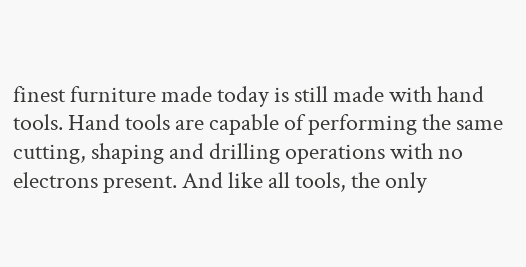finest furniture made today is still made with hand tools. Hand tools are capable of performing the same cutting, shaping and drilling operations with no electrons present. And like all tools, the only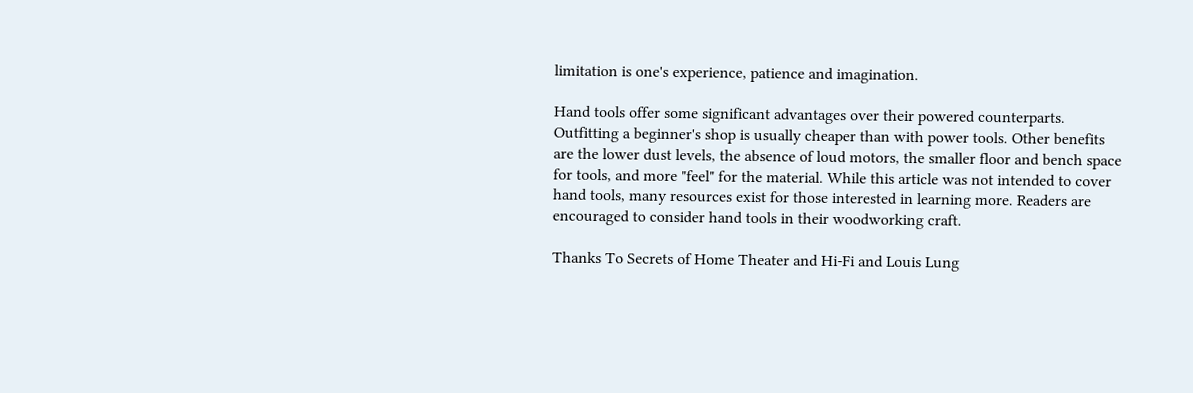limitation is one's experience, patience and imagination.

Hand tools offer some significant advantages over their powered counterparts. Outfitting a beginner's shop is usually cheaper than with power tools. Other benefits are the lower dust levels, the absence of loud motors, the smaller floor and bench space for tools, and more "feel" for the material. While this article was not intended to cover hand tools, many resources exist for those interested in learning more. Readers are encouraged to consider hand tools in their woodworking craft.

Thanks To Secrets of Home Theater and Hi-Fi and Louis Lung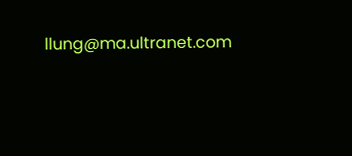llung@ma.ultranet.com